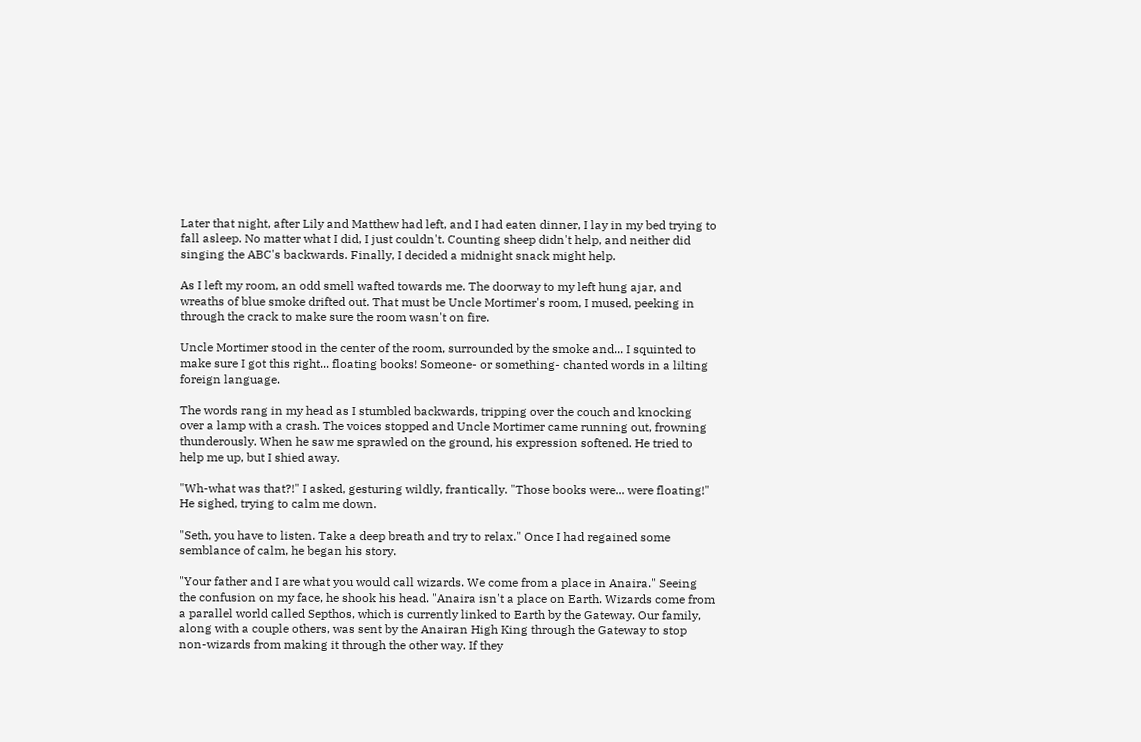Later that night, after Lily and Matthew had left, and I had eaten dinner, I lay in my bed trying to fall asleep. No matter what I did, I just couldn't. Counting sheep didn't help, and neither did singing the ABC's backwards. Finally, I decided a midnight snack might help.

As I left my room, an odd smell wafted towards me. The doorway to my left hung ajar, and wreaths of blue smoke drifted out. That must be Uncle Mortimer's room, I mused, peeking in through the crack to make sure the room wasn't on fire.

Uncle Mortimer stood in the center of the room, surrounded by the smoke and... I squinted to make sure I got this right... floating books! Someone- or something- chanted words in a lilting foreign language.

The words rang in my head as I stumbled backwards, tripping over the couch and knocking over a lamp with a crash. The voices stopped and Uncle Mortimer came running out, frowning thunderously. When he saw me sprawled on the ground, his expression softened. He tried to help me up, but I shied away.

"Wh-what was that?!" I asked, gesturing wildly, frantically. "Those books were... were floating!" He sighed, trying to calm me down.

"Seth, you have to listen. Take a deep breath and try to relax." Once I had regained some semblance of calm, he began his story.

"Your father and I are what you would call wizards. We come from a place in Anaira." Seeing the confusion on my face, he shook his head. "Anaira isn't a place on Earth. Wizards come from a parallel world called Septhos, which is currently linked to Earth by the Gateway. Our family, along with a couple others, was sent by the Anairan High King through the Gateway to stop non-wizards from making it through the other way. If they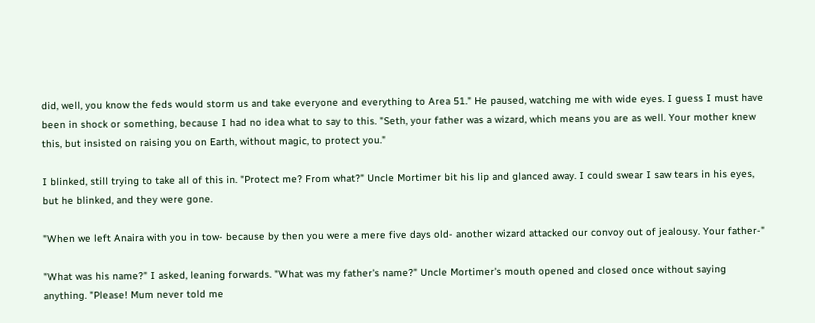did, well, you know the feds would storm us and take everyone and everything to Area 51." He paused, watching me with wide eyes. I guess I must have been in shock or something, because I had no idea what to say to this. "Seth, your father was a wizard, which means you are as well. Your mother knew this, but insisted on raising you on Earth, without magic, to protect you."

I blinked, still trying to take all of this in. "Protect me? From what?" Uncle Mortimer bit his lip and glanced away. I could swear I saw tears in his eyes, but he blinked, and they were gone.

"When we left Anaira with you in tow- because by then you were a mere five days old- another wizard attacked our convoy out of jealousy. Your father-"

"What was his name?" I asked, leaning forwards. "What was my father's name?" Uncle Mortimer's mouth opened and closed once without saying anything. "Please! Mum never told me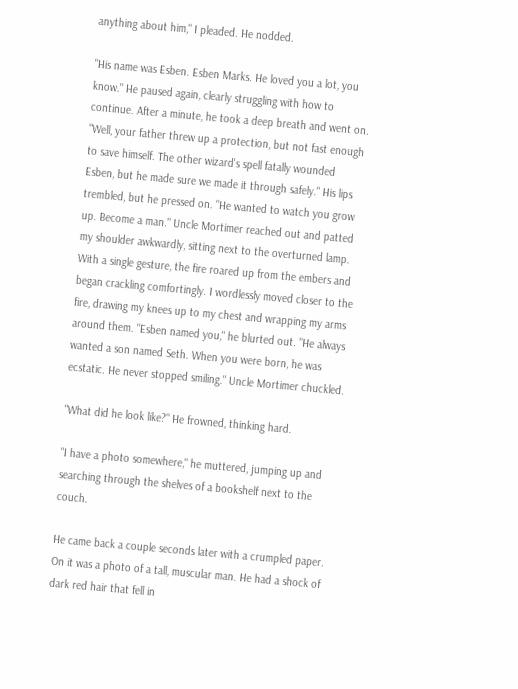anything about him," I pleaded. He nodded.

"His name was Esben. Esben Marks. He loved you a lot, you know." He paused again, clearly struggling with how to continue. After a minute, he took a deep breath and went on. "Well, your father threw up a protection, but not fast enough to save himself. The other wizard's spell fatally wounded Esben, but he made sure we made it through safely." His lips trembled, but he pressed on. "He wanted to watch you grow up. Become a man." Uncle Mortimer reached out and patted my shoulder awkwardly, sitting next to the overturned lamp. With a single gesture, the fire roared up from the embers and began crackling comfortingly. I wordlessly moved closer to the fire, drawing my knees up to my chest and wrapping my arms around them. "Esben named you," he blurted out. "He always wanted a son named Seth. When you were born, he was ecstatic. He never stopped smiling." Uncle Mortimer chuckled.

"What did he look like?" He frowned, thinking hard.

"I have a photo somewhere," he muttered, jumping up and searching through the shelves of a bookshelf next to the couch.

He came back a couple seconds later with a crumpled paper. On it was a photo of a tall, muscular man. He had a shock of dark red hair that fell in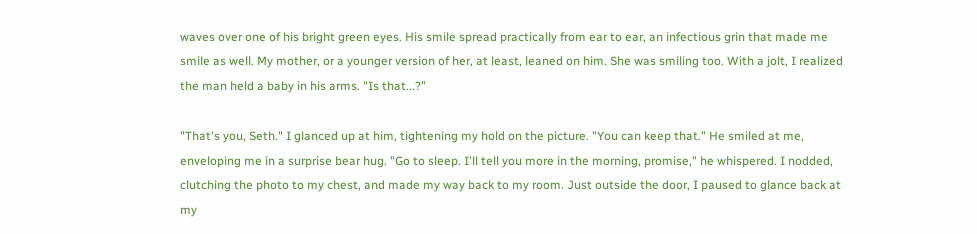waves over one of his bright green eyes. His smile spread practically from ear to ear, an infectious grin that made me smile as well. My mother, or a younger version of her, at least, leaned on him. She was smiling too. With a jolt, I realized the man held a baby in his arms. "Is that...?"

"That's you, Seth." I glanced up at him, tightening my hold on the picture. "You can keep that." He smiled at me, enveloping me in a surprise bear hug. "Go to sleep. I'll tell you more in the morning, promise," he whispered. I nodded, clutching the photo to my chest, and made my way back to my room. Just outside the door, I paused to glance back at my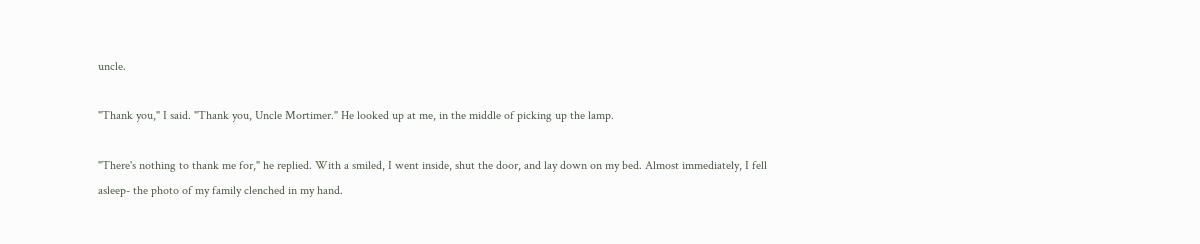uncle.

"Thank you," I said. "Thank you, Uncle Mortimer." He looked up at me, in the middle of picking up the lamp.

"There's nothing to thank me for," he replied. With a smiled, I went inside, shut the door, and lay down on my bed. Almost immediately, I fell asleep- the photo of my family clenched in my hand.